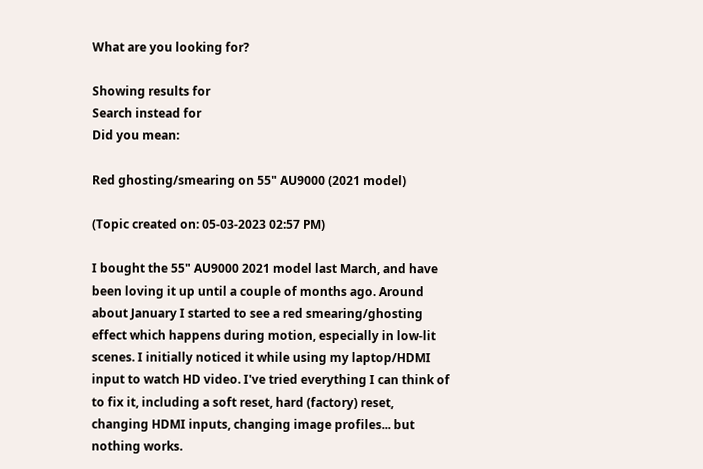What are you looking for?

Showing results for
Search instead for
Did you mean:

Red ghosting/smearing on 55" AU9000 (2021 model)

(Topic created on: 05-03-2023 02:57 PM)

I bought the 55" AU9000 2021 model last March, and have been loving it up until a couple of months ago. Around about January I started to see a red smearing/ghosting effect which happens during motion, especially in low-lit scenes. I initially noticed it while using my laptop/HDMI input to watch HD video. I've tried everything I can think of to fix it, including a soft reset, hard (factory) reset, changing HDMI inputs, changing image profiles... but nothing works.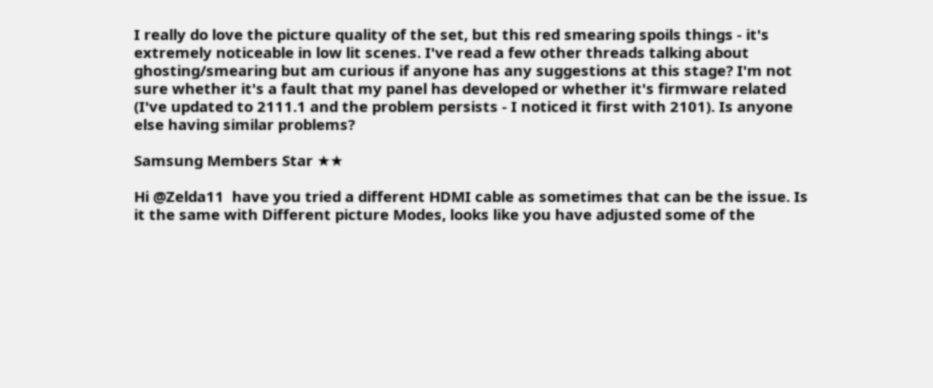I really do love the picture quality of the set, but this red smearing spoils things - it's extremely noticeable in low lit scenes. I've read a few other threads talking about ghosting/smearing but am curious if anyone has any suggestions at this stage? I'm not sure whether it's a fault that my panel has developed or whether it's firmware related (I've updated to 2111.1 and the problem persists - I noticed it first with 2101). Is anyone else having similar problems?

Samsung Members Star ★★

Hi @Zelda11  have you tried a different HDMI cable as sometimes that can be the issue. Is it the same with Different picture Modes, looks like you have adjusted some of the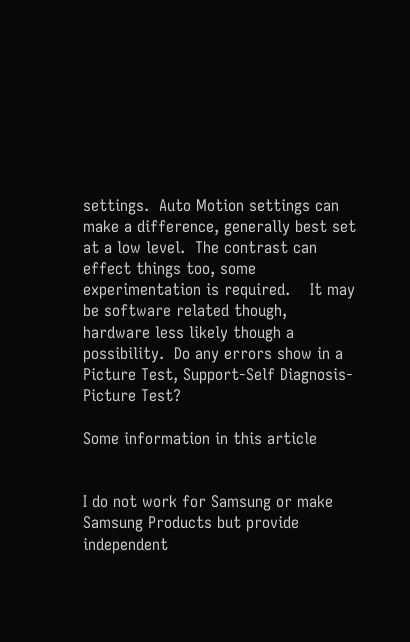settings.  Auto Motion settings can make a difference, generally best set at a low level.  The contrast can effect things too, some experimentation is required.    It may be software related though, hardware less likely though a possibility.  Do any errors show in a Picture Test, Support-Self Diagnosis-Picture Test?

Some information in this article


I do not work for Samsung or make Samsung Products but provide independent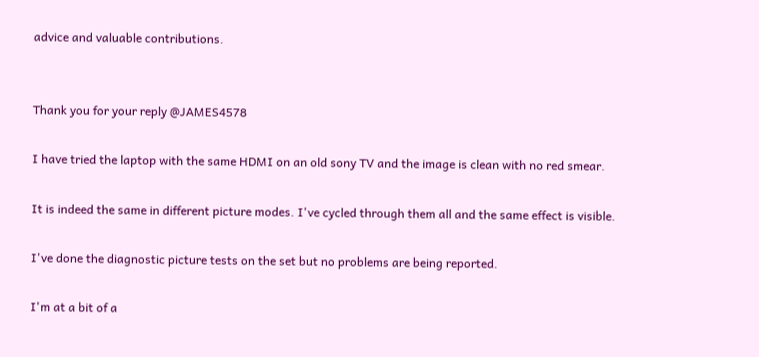advice and valuable contributions.


Thank you for your reply @JAMES4578

I have tried the laptop with the same HDMI on an old sony TV and the image is clean with no red smear.

It is indeed the same in different picture modes. I've cycled through them all and the same effect is visible.

I've done the diagnostic picture tests on the set but no problems are being reported.

I'm at a bit of a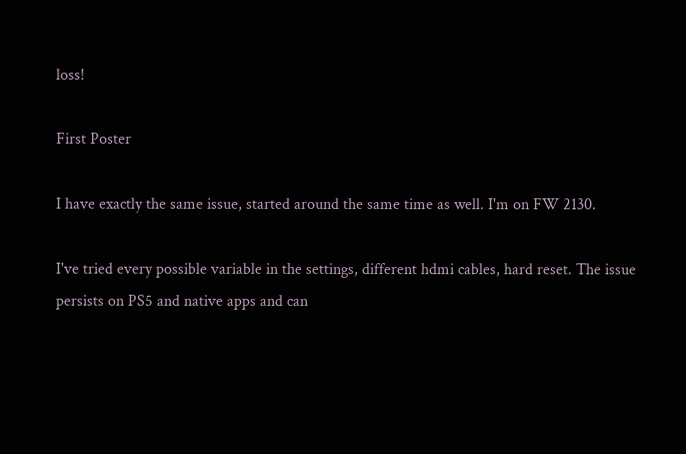loss!

First Poster

I have exactly the same issue, started around the same time as well. I'm on FW 2130.

I've tried every possible variable in the settings, different hdmi cables, hard reset. The issue persists on PS5 and native apps and can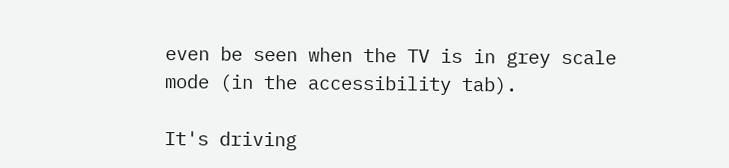even be seen when the TV is in grey scale mode (in the accessibility tab).

It's driving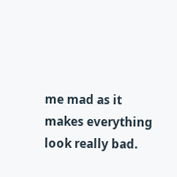me mad as it makes everything look really bad.